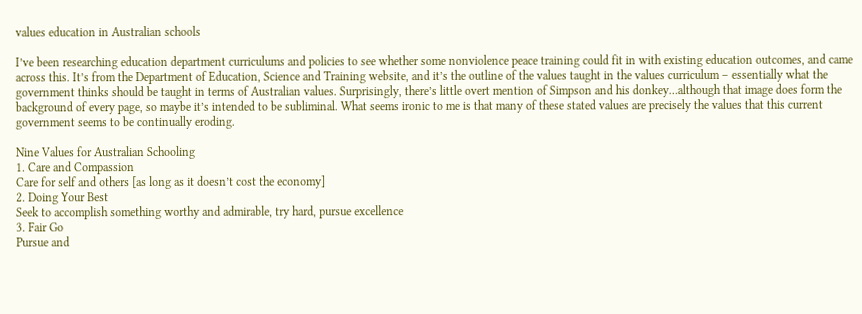values education in Australian schools

I’ve been researching education department curriculums and policies to see whether some nonviolence peace training could fit in with existing education outcomes, and came across this. It’s from the Department of Education, Science and Training website, and it’s the outline of the values taught in the values curriculum – essentially what the government thinks should be taught in terms of Australian values. Surprisingly, there’s little overt mention of Simpson and his donkey…although that image does form the background of every page, so maybe it’s intended to be subliminal. What seems ironic to me is that many of these stated values are precisely the values that this current government seems to be continually eroding.

Nine Values for Australian Schooling
1. Care and Compassion
Care for self and others [as long as it doesn’t cost the economy]
2. Doing Your Best
Seek to accomplish something worthy and admirable, try hard, pursue excellence
3. Fair Go
Pursue and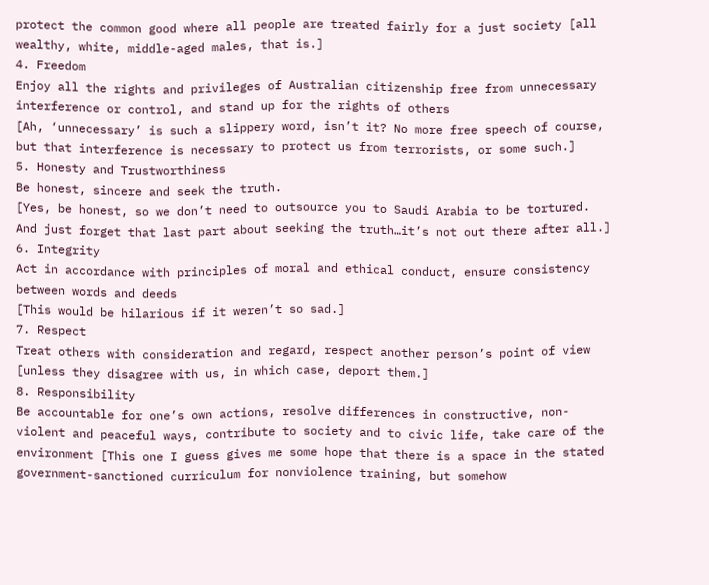protect the common good where all people are treated fairly for a just society [all wealthy, white, middle-aged males, that is.]
4. Freedom
Enjoy all the rights and privileges of Australian citizenship free from unnecessary
interference or control, and stand up for the rights of others
[Ah, ‘unnecessary’ is such a slippery word, isn’t it? No more free speech of course, but that interference is necessary to protect us from terrorists, or some such.]
5. Honesty and Trustworthiness
Be honest, sincere and seek the truth.
[Yes, be honest, so we don’t need to outsource you to Saudi Arabia to be tortured. And just forget that last part about seeking the truth…it’s not out there after all.]
6. Integrity
Act in accordance with principles of moral and ethical conduct, ensure consistency
between words and deeds
[This would be hilarious if it weren’t so sad.]
7. Respect
Treat others with consideration and regard, respect another person’s point of view [unless they disagree with us, in which case, deport them.]
8. Responsibility
Be accountable for one’s own actions, resolve differences in constructive, non-violent and peaceful ways, contribute to society and to civic life, take care of the environment [This one I guess gives me some hope that there is a space in the stated government-sanctioned curriculum for nonviolence training, but somehow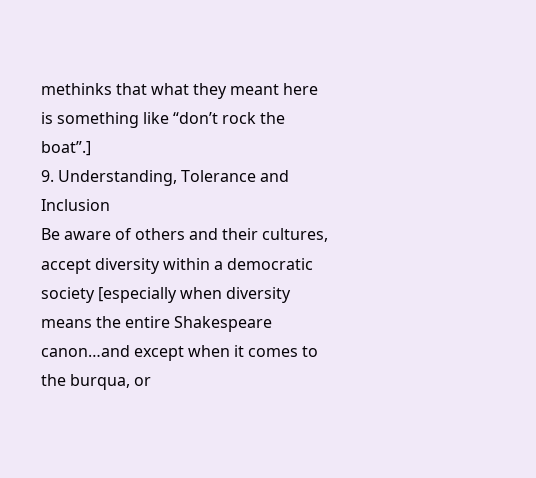methinks that what they meant here is something like “don’t rock the boat”.]
9. Understanding, Tolerance and Inclusion
Be aware of others and their cultures, accept diversity within a democratic society [especially when diversity means the entire Shakespeare canon…and except when it comes to the burqua, or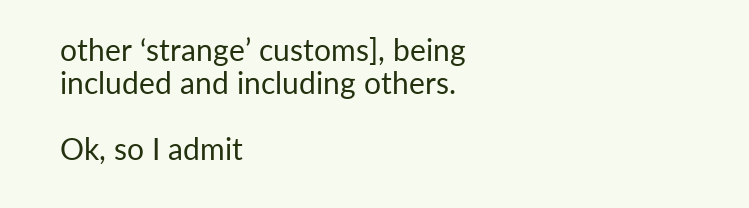other ‘strange’ customs], being included and including others.

Ok, so I admit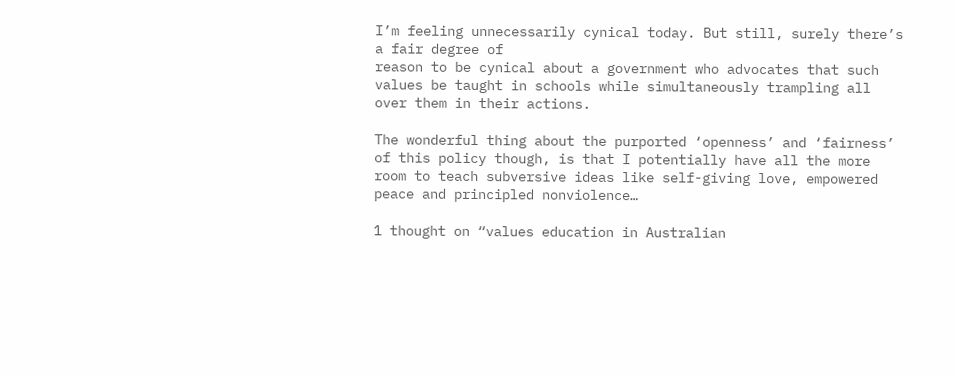I’m feeling unnecessarily cynical today. But still, surely there’s a fair degree of
reason to be cynical about a government who advocates that such values be taught in schools while simultaneously trampling all over them in their actions.

The wonderful thing about the purported ‘openness’ and ‘fairness’ of this policy though, is that I potentially have all the more room to teach subversive ideas like self-giving love, empowered peace and principled nonviolence…

1 thought on “values education in Australian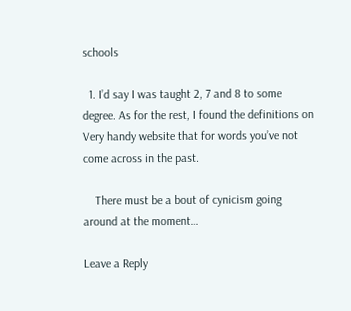schools

  1. I’d say I was taught 2, 7 and 8 to some degree. As for the rest, I found the definitions on Very handy website that for words you’ve not come across in the past.

    There must be a bout of cynicism going around at the moment…

Leave a Reply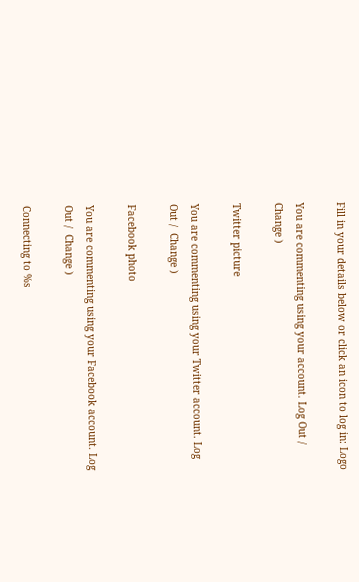Fill in your details below or click an icon to log in: Logo

You are commenting using your account. Log Out /  Change )

Twitter picture

You are commenting using your Twitter account. Log Out /  Change )

Facebook photo

You are commenting using your Facebook account. Log Out /  Change )

Connecting to %s